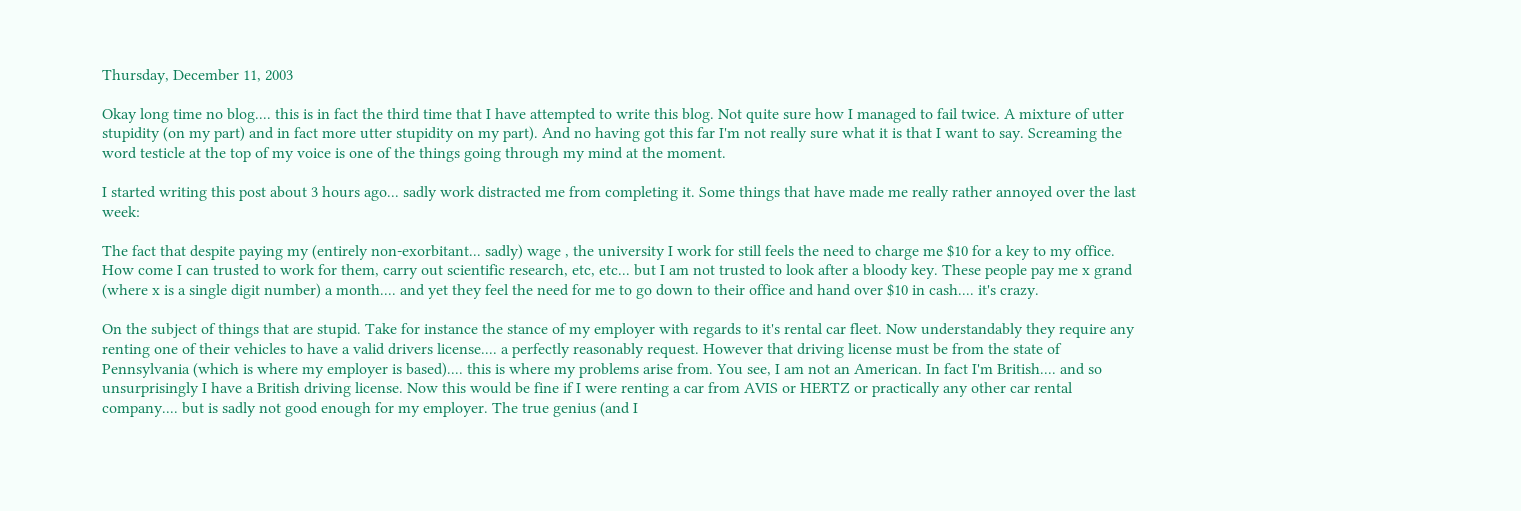Thursday, December 11, 2003

Okay long time no blog.... this is in fact the third time that I have attempted to write this blog. Not quite sure how I managed to fail twice. A mixture of utter stupidity (on my part) and in fact more utter stupidity on my part). And no having got this far I'm not really sure what it is that I want to say. Screaming the word testicle at the top of my voice is one of the things going through my mind at the moment.

I started writing this post about 3 hours ago... sadly work distracted me from completing it. Some things that have made me really rather annoyed over the last week:

The fact that despite paying my (entirely non-exorbitant... sadly) wage , the university I work for still feels the need to charge me $10 for a key to my office. How come I can trusted to work for them, carry out scientific research, etc, etc... but I am not trusted to look after a bloody key. These people pay me x grand (where x is a single digit number) a month.... and yet they feel the need for me to go down to their office and hand over $10 in cash.... it's crazy.

On the subject of things that are stupid. Take for instance the stance of my employer with regards to it's rental car fleet. Now understandably they require any renting one of their vehicles to have a valid drivers license.... a perfectly reasonably request. However that driving license must be from the state of Pennsylvania (which is where my employer is based).... this is where my problems arise from. You see, I am not an American. In fact I'm British.... and so unsurprisingly I have a British driving license. Now this would be fine if I were renting a car from AVIS or HERTZ or practically any other car rental company.... but is sadly not good enough for my employer. The true genius (and I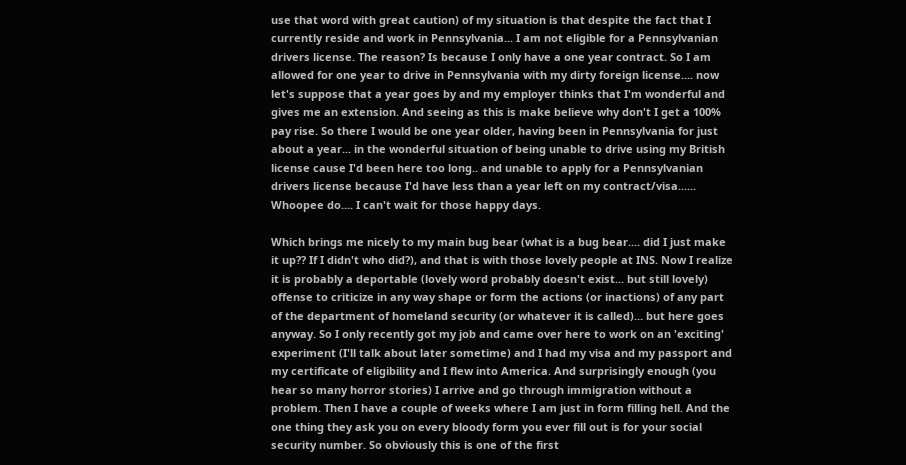use that word with great caution) of my situation is that despite the fact that I currently reside and work in Pennsylvania... I am not eligible for a Pennsylvanian drivers license. The reason? Is because I only have a one year contract. So I am allowed for one year to drive in Pennsylvania with my dirty foreign license.... now let's suppose that a year goes by and my employer thinks that I'm wonderful and gives me an extension. And seeing as this is make believe why don't I get a 100% pay rise. So there I would be one year older, having been in Pennsylvania for just about a year... in the wonderful situation of being unable to drive using my British license cause I'd been here too long.. and unable to apply for a Pennsylvanian drivers license because I'd have less than a year left on my contract/visa...... Whoopee do.... I can't wait for those happy days.

Which brings me nicely to my main bug bear (what is a bug bear.... did I just make it up?? If I didn't who did?), and that is with those lovely people at INS. Now I realize it is probably a deportable (lovely word probably doesn't exist... but still lovely) offense to criticize in any way shape or form the actions (or inactions) of any part of the department of homeland security (or whatever it is called)... but here goes anyway. So I only recently got my job and came over here to work on an 'exciting' experiment (I'll talk about later sometime) and I had my visa and my passport and my certificate of eligibility and I flew into America. And surprisingly enough (you hear so many horror stories) I arrive and go through immigration without a problem. Then I have a couple of weeks where I am just in form filling hell. And the one thing they ask you on every bloody form you ever fill out is for your social security number. So obviously this is one of the first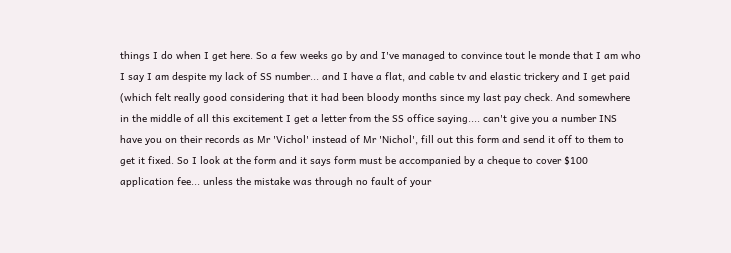things I do when I get here. So a few weeks go by and I've managed to convince tout le monde that I am who I say I am despite my lack of SS number... and I have a flat, and cable tv and elastic trickery and I get paid (which felt really good considering that it had been bloody months since my last pay check. And somewhere in the middle of all this excitement I get a letter from the SS office saying.... can't give you a number INS have you on their records as Mr 'Vichol' instead of Mr 'Nichol', fill out this form and send it off to them to get it fixed. So I look at the form and it says form must be accompanied by a cheque to cover $100 application fee... unless the mistake was through no fault of your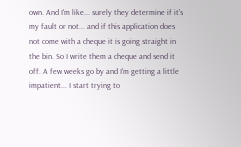own. And I'm like... surely they determine if it's my fault or not... and if this application does not come with a cheque it is going straight in the bin. So I write them a cheque and send it off. A few weeks go by and I'm getting a little impatient... I start trying to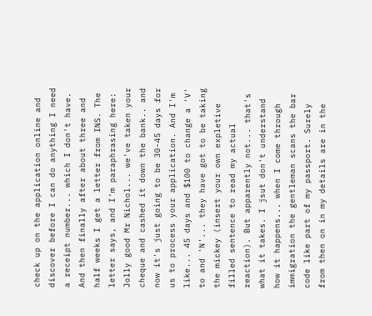check up on the application online and discover before I can do anything I need a receipt number... which I don't have. And then finally after about three and half weeks I get a letter from INS. The letter says, and I'm paraphrasing here: Jolly good Mr Nichol... we've taken your cheque and cashed it down the bank.. and now it's just going to be 30-45 days for us to process your application. And I'm like... 45 days and $100 to change a 'V' to and 'N'... they have got to be taking the mickey (insert your own expletive filled sentence to read my actual reaction). But apparently not... that's what it takes. I jsut don't understand how it happens... when I come through immigration the gentleman scans the bar code like part of my passport. Surely from then on in my details are in the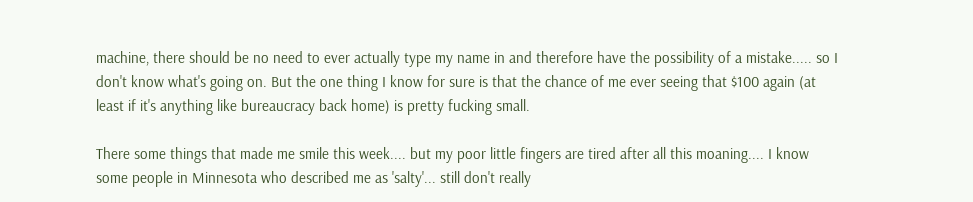machine, there should be no need to ever actually type my name in and therefore have the possibility of a mistake..... so I don't know what's going on. But the one thing I know for sure is that the chance of me ever seeing that $100 again (at least if it's anything like bureaucracy back home) is pretty fucking small.

There some things that made me smile this week.... but my poor little fingers are tired after all this moaning.... I know some people in Minnesota who described me as 'salty'... still don't really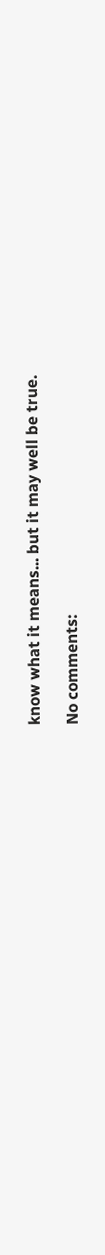know what it means... but it may well be true.

No comments: